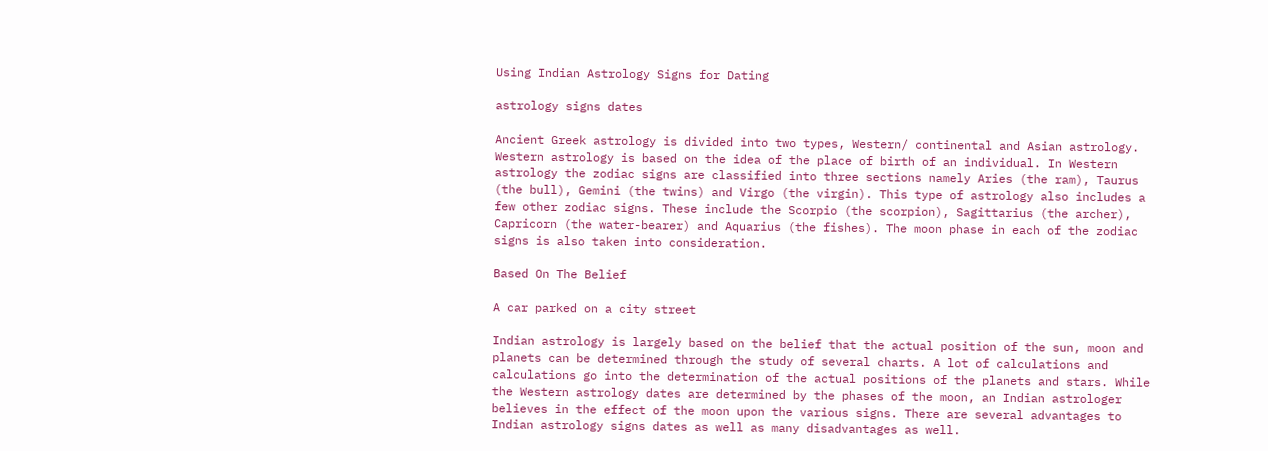Using Indian Astrology Signs for Dating

astrology signs dates

Ancient Greek astrology is divided into two types, Western/ continental and Asian astrology. Western astrology is based on the idea of the place of birth of an individual. In Western astrology the zodiac signs are classified into three sections namely Aries (the ram), Taurus (the bull), Gemini (the twins) and Virgo (the virgin). This type of astrology also includes a few other zodiac signs. These include the Scorpio (the scorpion), Sagittarius (the archer), Capricorn (the water-bearer) and Aquarius (the fishes). The moon phase in each of the zodiac signs is also taken into consideration.

Based On The Belief

A car parked on a city street

Indian astrology is largely based on the belief that the actual position of the sun, moon and planets can be determined through the study of several charts. A lot of calculations and calculations go into the determination of the actual positions of the planets and stars. While the Western astrology dates are determined by the phases of the moon, an Indian astrologer believes in the effect of the moon upon the various signs. There are several advantages to Indian astrology signs dates as well as many disadvantages as well.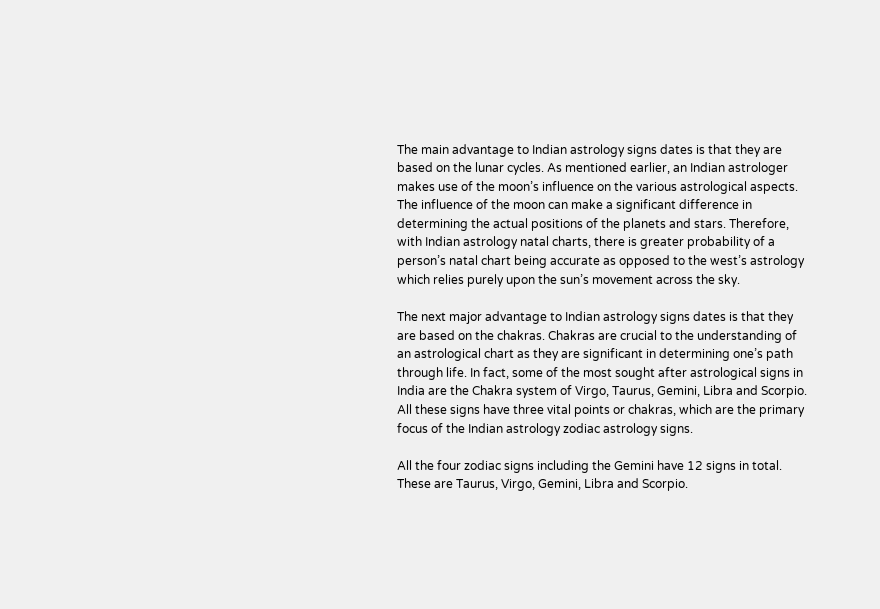The main advantage to Indian astrology signs dates is that they are based on the lunar cycles. As mentioned earlier, an Indian astrologer makes use of the moon’s influence on the various astrological aspects. The influence of the moon can make a significant difference in determining the actual positions of the planets and stars. Therefore, with Indian astrology natal charts, there is greater probability of a person’s natal chart being accurate as opposed to the west’s astrology which relies purely upon the sun’s movement across the sky.

The next major advantage to Indian astrology signs dates is that they are based on the chakras. Chakras are crucial to the understanding of an astrological chart as they are significant in determining one’s path through life. In fact, some of the most sought after astrological signs in India are the Chakra system of Virgo, Taurus, Gemini, Libra and Scorpio. All these signs have three vital points or chakras, which are the primary focus of the Indian astrology zodiac astrology signs.

All the four zodiac signs including the Gemini have 12 signs in total. These are Taurus, Virgo, Gemini, Libra and Scorpio.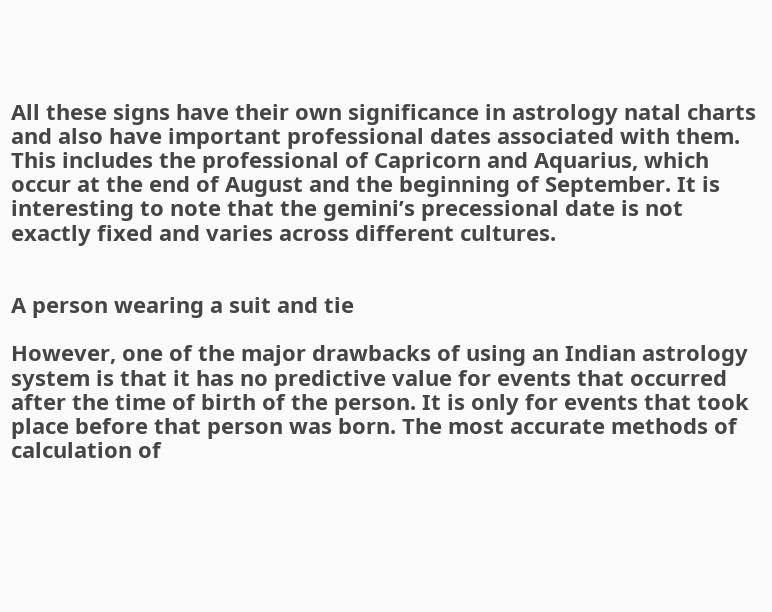All these signs have their own significance in astrology natal charts and also have important professional dates associated with them. This includes the professional of Capricorn and Aquarius, which occur at the end of August and the beginning of September. It is interesting to note that the gemini’s precessional date is not exactly fixed and varies across different cultures.


A person wearing a suit and tie

However, one of the major drawbacks of using an Indian astrology system is that it has no predictive value for events that occurred after the time of birth of the person. It is only for events that took place before that person was born. The most accurate methods of calculation of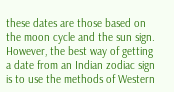these dates are those based on the moon cycle and the sun sign. However, the best way of getting a date from an Indian zodiac sign is to use the methods of Western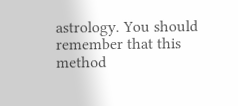astrology. You should remember that this method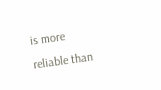is more reliable than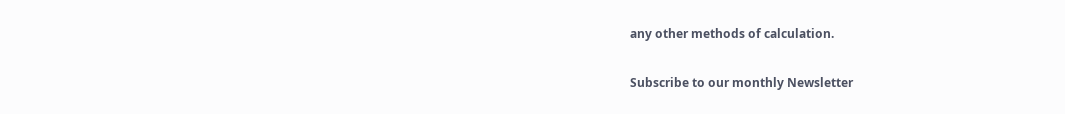any other methods of calculation.

Subscribe to our monthly Newsletter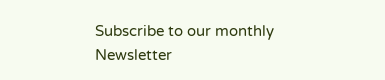Subscribe to our monthly Newsletter